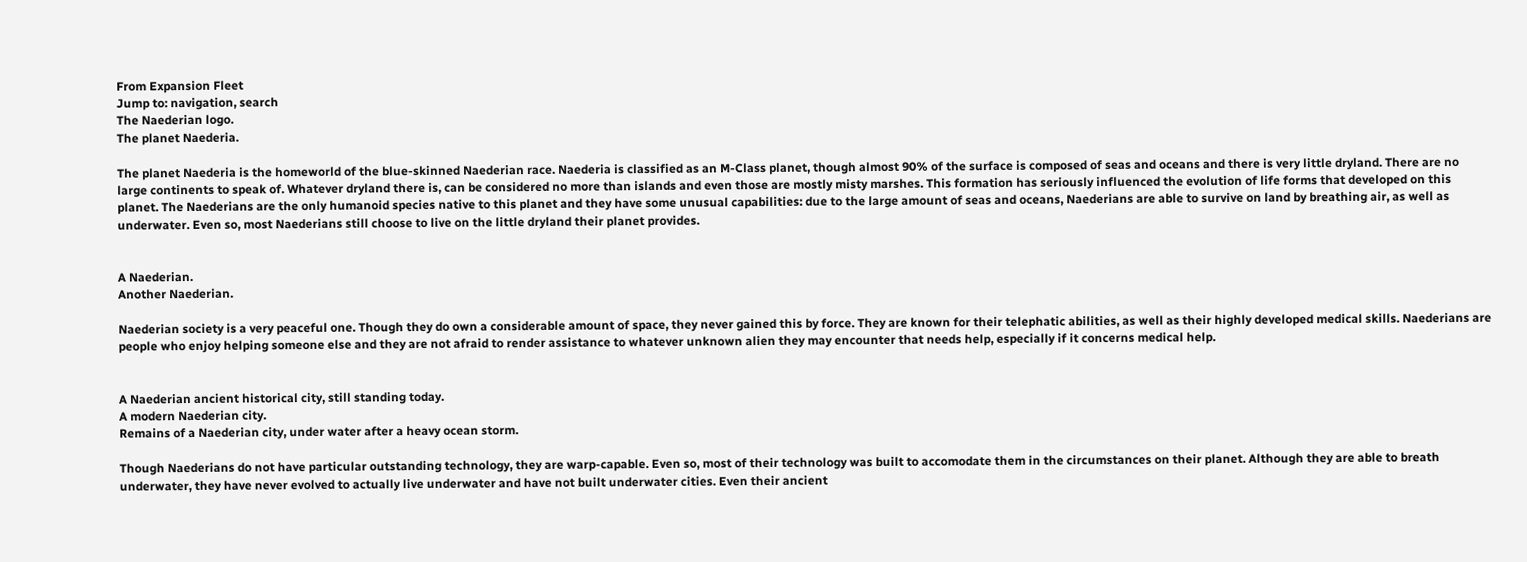From Expansion Fleet
Jump to: navigation, search
The Naederian logo.
The planet Naederia.

The planet Naederia is the homeworld of the blue-skinned Naederian race. Naederia is classified as an M-Class planet, though almost 90% of the surface is composed of seas and oceans and there is very little dryland. There are no large continents to speak of. Whatever dryland there is, can be considered no more than islands and even those are mostly misty marshes. This formation has seriously influenced the evolution of life forms that developed on this planet. The Naederians are the only humanoid species native to this planet and they have some unusual capabilities: due to the large amount of seas and oceans, Naederians are able to survive on land by breathing air, as well as underwater. Even so, most Naederians still choose to live on the little dryland their planet provides.


A Naederian.
Another Naederian.

Naederian society is a very peaceful one. Though they do own a considerable amount of space, they never gained this by force. They are known for their telephatic abilities, as well as their highly developed medical skills. Naederians are people who enjoy helping someone else and they are not afraid to render assistance to whatever unknown alien they may encounter that needs help, especially if it concerns medical help.


A Naederian ancient historical city, still standing today.
A modern Naederian city.
Remains of a Naederian city, under water after a heavy ocean storm.

Though Naederians do not have particular outstanding technology, they are warp-capable. Even so, most of their technology was built to accomodate them in the circumstances on their planet. Although they are able to breath underwater, they have never evolved to actually live underwater and have not built underwater cities. Even their ancient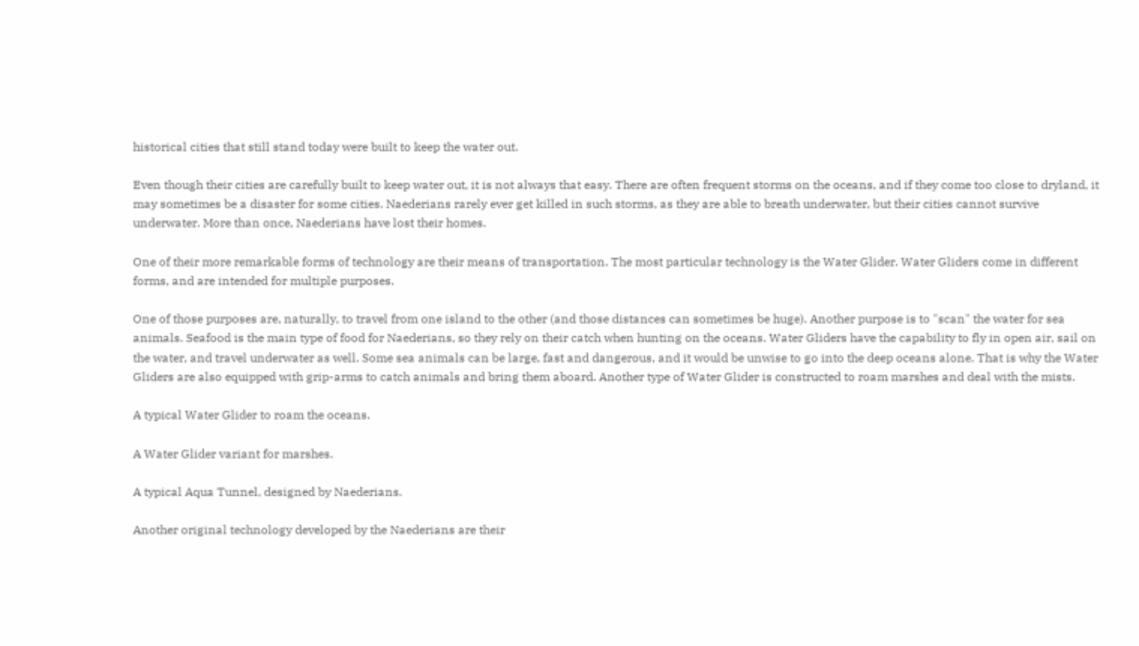historical cities that still stand today were built to keep the water out.

Even though their cities are carefully built to keep water out, it is not always that easy. There are often frequent storms on the oceans, and if they come too close to dryland, it may sometimes be a disaster for some cities. Naederians rarely ever get killed in such storms, as they are able to breath underwater, but their cities cannot survive underwater. More than once, Naederians have lost their homes.

One of their more remarkable forms of technology are their means of transportation. The most particular technology is the Water Glider. Water Gliders come in different forms, and are intended for multiple purposes.

One of those purposes are, naturally, to travel from one island to the other (and those distances can sometimes be huge). Another purpose is to "scan" the water for sea animals. Seafood is the main type of food for Naederians, so they rely on their catch when hunting on the oceans. Water Gliders have the capability to fly in open air, sail on the water, and travel underwater as well. Some sea animals can be large, fast and dangerous, and it would be unwise to go into the deep oceans alone. That is why the Water Gliders are also equipped with grip-arms to catch animals and bring them aboard. Another type of Water Glider is constructed to roam marshes and deal with the mists.

A typical Water Glider to roam the oceans.

A Water Glider variant for marshes.

A typical Aqua Tunnel, designed by Naederians.

Another original technology developed by the Naederians are their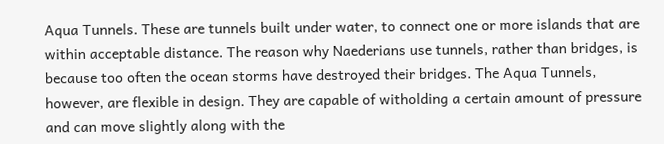Aqua Tunnels. These are tunnels built under water, to connect one or more islands that are within acceptable distance. The reason why Naederians use tunnels, rather than bridges, is because too often the ocean storms have destroyed their bridges. The Aqua Tunnels, however, are flexible in design. They are capable of witholding a certain amount of pressure and can move slightly along with the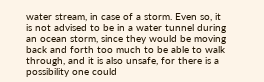water stream, in case of a storm. Even so, it is not advised to be in a water tunnel during an ocean storm, since they would be moving back and forth too much to be able to walk through, and it is also unsafe, for there is a possibility one could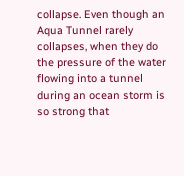collapse. Even though an Aqua Tunnel rarely collapses, when they do the pressure of the water flowing into a tunnel during an ocean storm is so strong that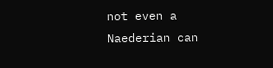not even a Naederian can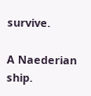survive.

A Naederian ship.